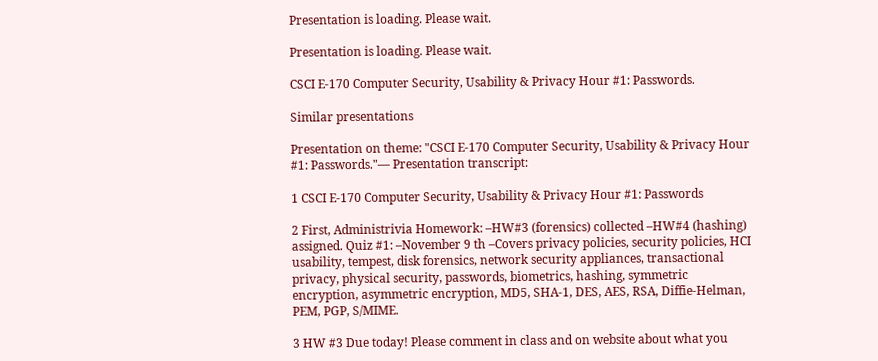Presentation is loading. Please wait.

Presentation is loading. Please wait.

CSCI E-170 Computer Security, Usability & Privacy Hour #1: Passwords.

Similar presentations

Presentation on theme: "CSCI E-170 Computer Security, Usability & Privacy Hour #1: Passwords."— Presentation transcript:

1 CSCI E-170 Computer Security, Usability & Privacy Hour #1: Passwords

2 First, Administrivia Homework: –HW#3 (forensics) collected –HW#4 (hashing) assigned. Quiz #1: –November 9 th –Covers privacy policies, security policies, HCI usability, tempest, disk forensics, network security appliances, transactional privacy, physical security, passwords, biometrics, hashing, symmetric encryption, asymmetric encryption, MD5, SHA-1, DES, AES, RSA, Diffie-Helman, PEM, PGP, S/MIME.

3 HW #3 Due today! Please comment in class and on website about what you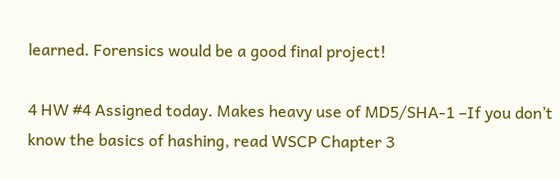learned. Forensics would be a good final project!

4 HW #4 Assigned today. Makes heavy use of MD5/SHA-1 –If you don’t know the basics of hashing, read WSCP Chapter 3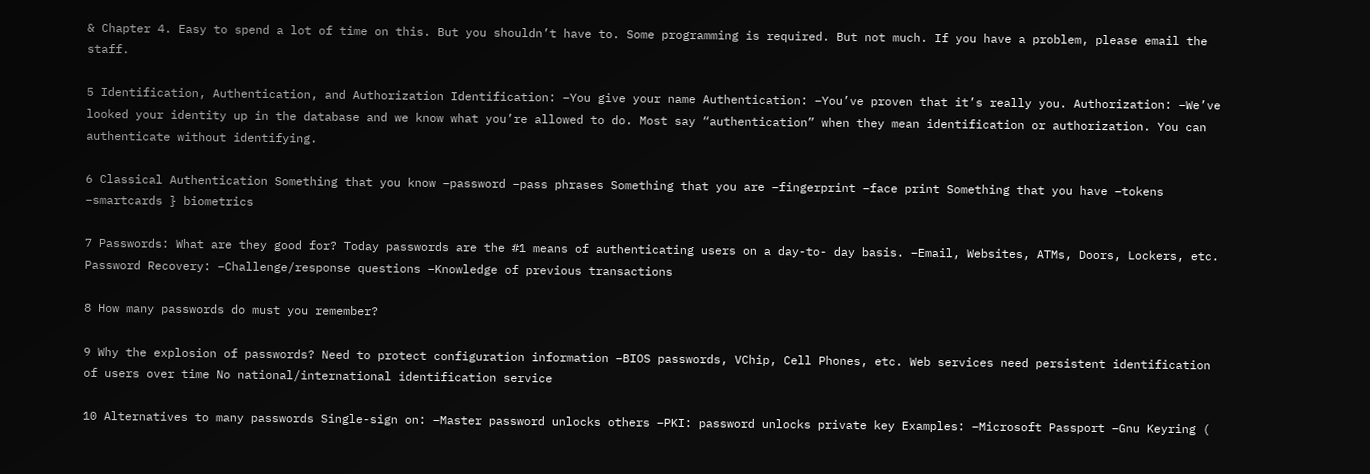& Chapter 4. Easy to spend a lot of time on this. But you shouldn’t have to. Some programming is required. But not much. If you have a problem, please email the staff.

5 Identification, Authentication, and Authorization Identification: –You give your name Authentication: –You’ve proven that it’s really you. Authorization: –We’ve looked your identity up in the database and we know what you’re allowed to do. Most say “authentication” when they mean identification or authorization. You can authenticate without identifying.

6 Classical Authentication Something that you know –password –pass phrases Something that you are –fingerprint –face print Something that you have –tokens –smartcards } biometrics

7 Passwords: What are they good for? Today passwords are the #1 means of authenticating users on a day-to- day basis. –Email, Websites, ATMs, Doors, Lockers, etc. Password Recovery: –Challenge/response questions –Knowledge of previous transactions

8 How many passwords do must you remember?

9 Why the explosion of passwords? Need to protect configuration information –BIOS passwords, VChip, Cell Phones, etc. Web services need persistent identification of users over time No national/international identification service

10 Alternatives to many passwords Single-sign on: –Master password unlocks others –PKI: password unlocks private key Examples: –Microsoft Passport –Gnu Keyring (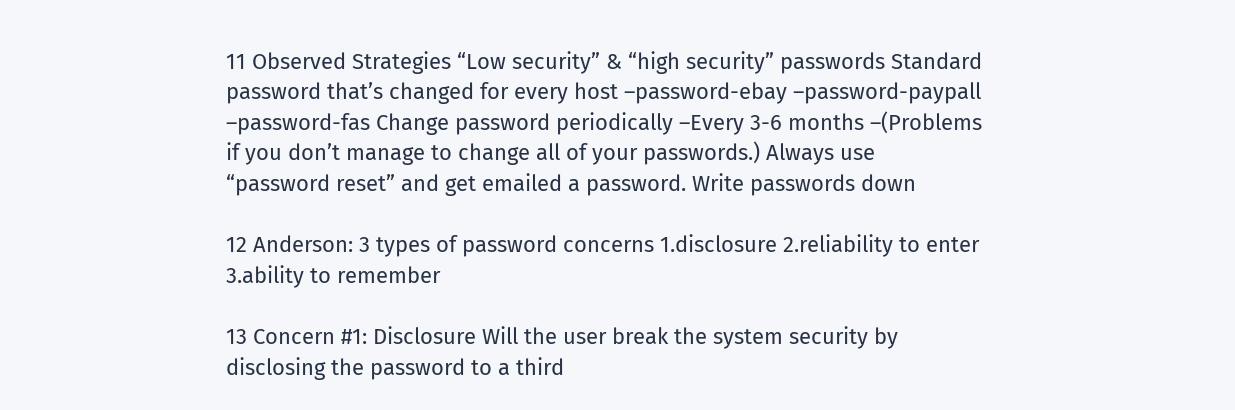11 Observed Strategies “Low security” & “high security” passwords Standard password that’s changed for every host –password-ebay –password-paypall –password-fas Change password periodically –Every 3-6 months –(Problems if you don’t manage to change all of your passwords.) Always use “password reset” and get emailed a password. Write passwords down

12 Anderson: 3 types of password concerns 1.disclosure 2.reliability to enter 3.ability to remember

13 Concern #1: Disclosure Will the user break the system security by disclosing the password to a third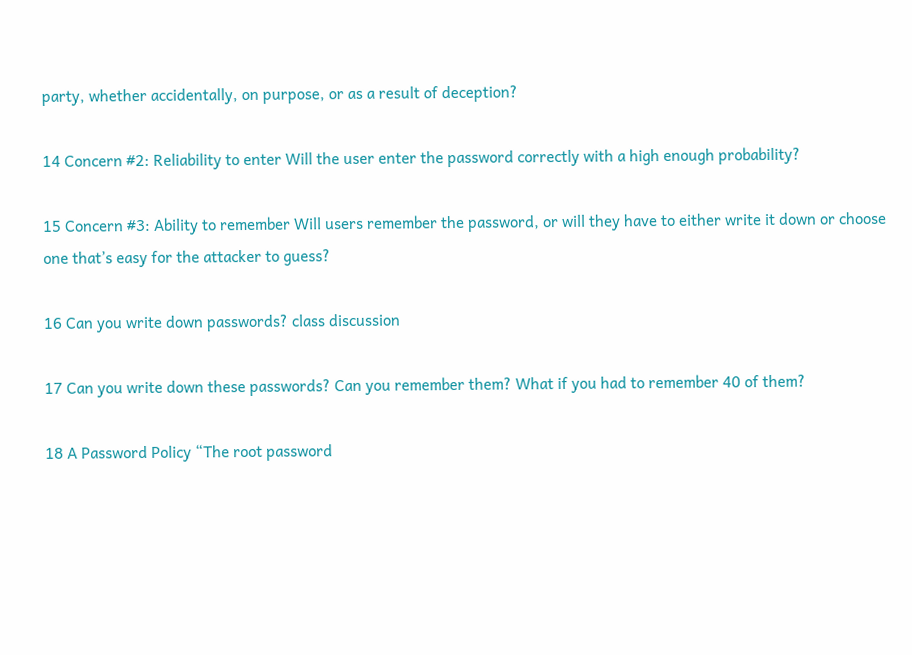party, whether accidentally, on purpose, or as a result of deception?

14 Concern #2: Reliability to enter Will the user enter the password correctly with a high enough probability?

15 Concern #3: Ability to remember Will users remember the password, or will they have to either write it down or choose one that’s easy for the attacker to guess?

16 Can you write down passwords? class discussion

17 Can you write down these passwords? Can you remember them? What if you had to remember 40 of them?

18 A Password Policy “The root password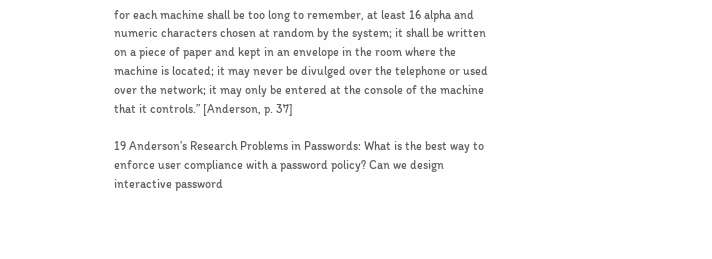for each machine shall be too long to remember, at least 16 alpha and numeric characters chosen at random by the system; it shall be written on a piece of paper and kept in an envelope in the room where the machine is located; it may never be divulged over the telephone or used over the network; it may only be entered at the console of the machine that it controls.” [Anderson, p. 37]

19 Anderson’s Research Problems in Passwords: What is the best way to enforce user compliance with a password policy? Can we design interactive password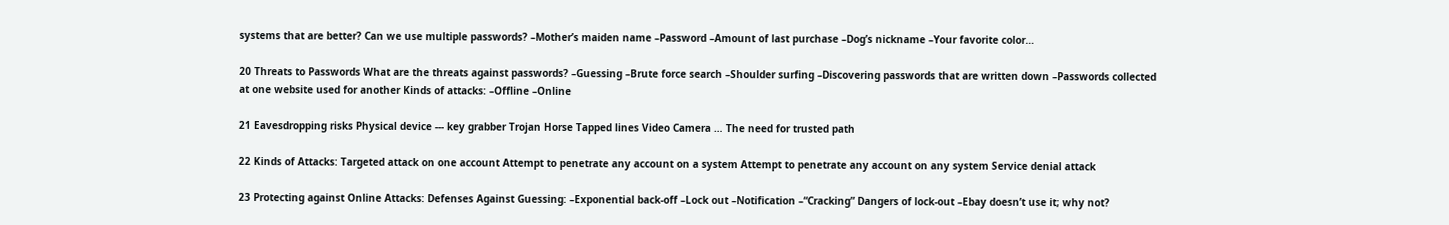systems that are better? Can we use multiple passwords? –Mother’s maiden name –Password –Amount of last purchase –Dog’s nickname –Your favorite color…

20 Threats to Passwords What are the threats against passwords? –Guessing –Brute force search –Shoulder surfing –Discovering passwords that are written down –Passwords collected at one website used for another Kinds of attacks: –Offline –Online

21 Eavesdropping risks Physical device --- key grabber Trojan Horse Tapped lines Video Camera … The need for trusted path

22 Kinds of Attacks: Targeted attack on one account Attempt to penetrate any account on a system Attempt to penetrate any account on any system Service denial attack

23 Protecting against Online Attacks: Defenses Against Guessing: –Exponential back-off –Lock out –Notification –“Cracking” Dangers of lock-out –Ebay doesn’t use it; why not?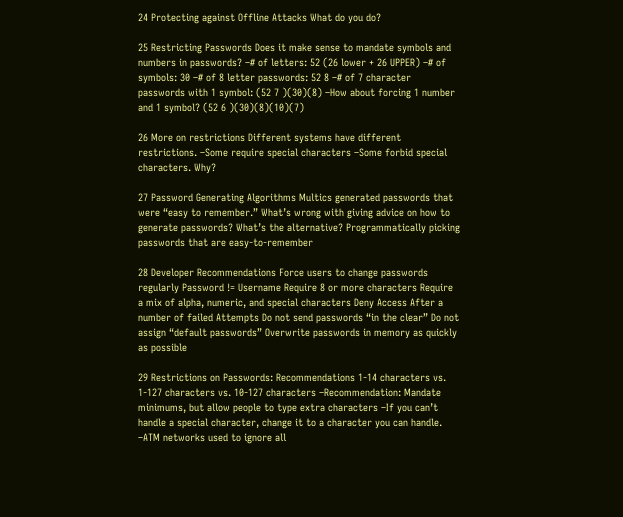24 Protecting against Offline Attacks What do you do?

25 Restricting Passwords Does it make sense to mandate symbols and numbers in passwords? –# of letters: 52 (26 lower + 26 UPPER) –# of symbols: 30 –# of 8 letter passwords: 52 8 –# of 7 character passwords with 1 symbol: (52 7 )(30)(8) –How about forcing 1 number and 1 symbol? (52 6 )(30)(8)(10)(7)

26 More on restrictions Different systems have different restrictions. –Some require special characters –Some forbid special characters. Why?

27 Password Generating Algorithms Multics generated passwords that were “easy to remember.” What’s wrong with giving advice on how to generate passwords? What’s the alternative? Programmatically picking passwords that are easy-to-remember

28 Developer Recommendations Force users to change passwords regularly Password != Username Require 8 or more characters Require a mix of alpha, numeric, and special characters Deny Access After a number of failed Attempts Do not send passwords “in the clear” Do not assign “default passwords” Overwrite passwords in memory as quickly as possible

29 Restrictions on Passwords: Recommendations 1-14 characters vs. 1-127 characters vs. 10-127 characters –Recommendation: Mandate minimums, but allow people to type extra characters –If you can’t handle a special character, change it to a character you can handle. –ATM networks used to ignore all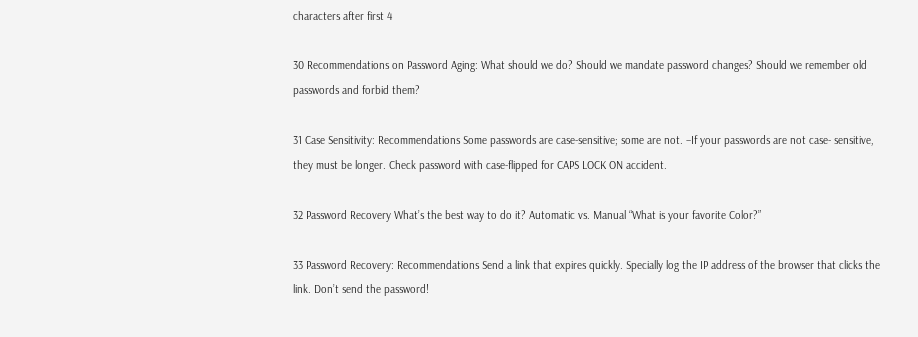characters after first 4

30 Recommendations on Password Aging: What should we do? Should we mandate password changes? Should we remember old passwords and forbid them?

31 Case Sensitivity: Recommendations Some passwords are case-sensitive; some are not. –If your passwords are not case- sensitive, they must be longer. Check password with case-flipped for CAPS LOCK ON accident.

32 Password Recovery What’s the best way to do it? Automatic vs. Manual “What is your favorite Color?”

33 Password Recovery: Recommendations Send a link that expires quickly. Specially log the IP address of the browser that clicks the link. Don’t send the password!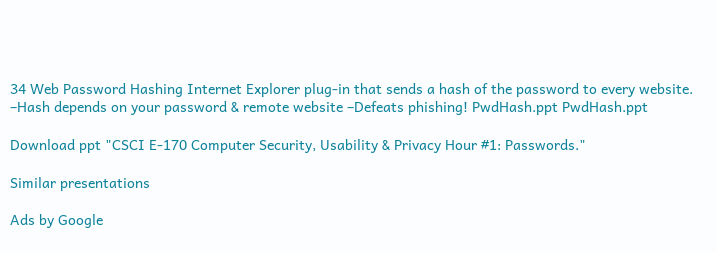34 Web Password Hashing Internet Explorer plug-in that sends a hash of the password to every website. –Hash depends on your password & remote website –Defeats phishing! PwdHash.ppt PwdHash.ppt

Download ppt "CSCI E-170 Computer Security, Usability & Privacy Hour #1: Passwords."

Similar presentations

Ads by Google